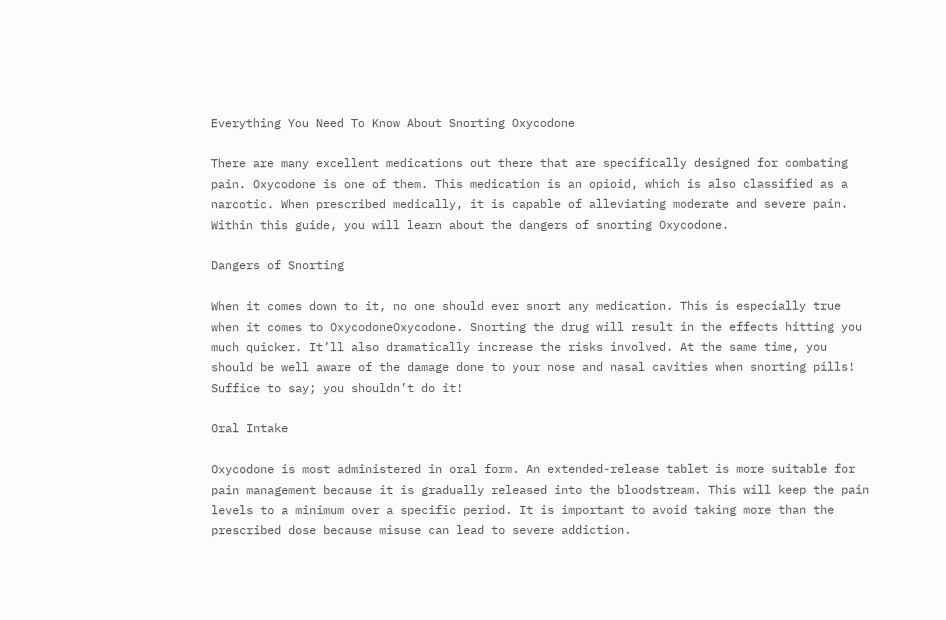Everything You Need To Know About Snorting Oxycodone

There are many excellent medications out there that are specifically designed for combating pain. Oxycodone is one of them. This medication is an opioid, which is also classified as a narcotic. When prescribed medically, it is capable of alleviating moderate and severe pain. Within this guide, you will learn about the dangers of snorting Oxycodone.

Dangers of Snorting

When it comes down to it, no one should ever snort any medication. This is especially true when it comes to OxycodoneOxycodone. Snorting the drug will result in the effects hitting you much quicker. It’ll also dramatically increase the risks involved. At the same time, you should be well aware of the damage done to your nose and nasal cavities when snorting pills! Suffice to say; you shouldn’t do it!

Oral Intake

Oxycodone is most administered in oral form. An extended-release tablet is more suitable for pain management because it is gradually released into the bloodstream. This will keep the pain levels to a minimum over a specific period. It is important to avoid taking more than the prescribed dose because misuse can lead to severe addiction.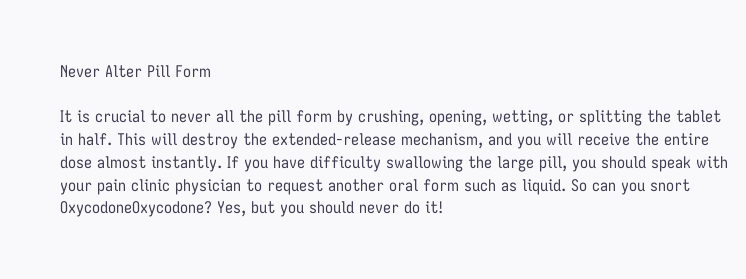Never Alter Pill Form

It is crucial to never all the pill form by crushing, opening, wetting, or splitting the tablet in half. This will destroy the extended-release mechanism, and you will receive the entire dose almost instantly. If you have difficulty swallowing the large pill, you should speak with your pain clinic physician to request another oral form such as liquid. So can you snort OxycodoneOxycodone? Yes, but you should never do it!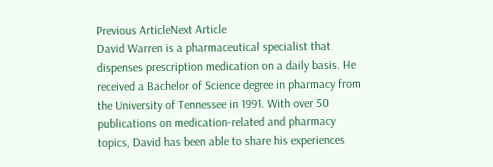Previous ArticleNext Article
David Warren is a pharmaceutical specialist that dispenses prescription medication on a daily basis. He received a Bachelor of Science degree in pharmacy from the University of Tennessee in 1991. With over 50 publications on medication-related and pharmacy topics, David has been able to share his experiences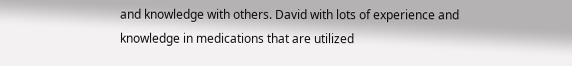and knowledge with others. David with lots of experience and knowledge in medications that are utilized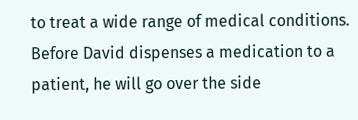to treat a wide range of medical conditions. Before David dispenses a medication to a patient, he will go over the side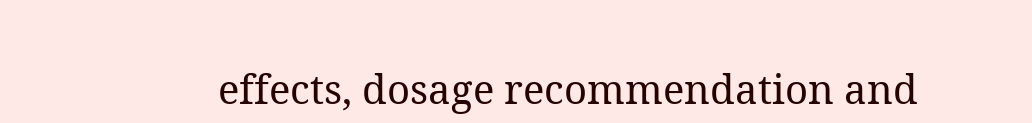effects, dosage recommendation and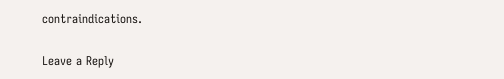contraindications.

Leave a Reply